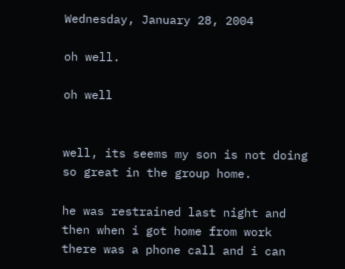Wednesday, January 28, 2004

oh well.

oh well


well, its seems my son is not doing so great in the group home.

he was restrained last night and then when i got home from work there was a phone call and i can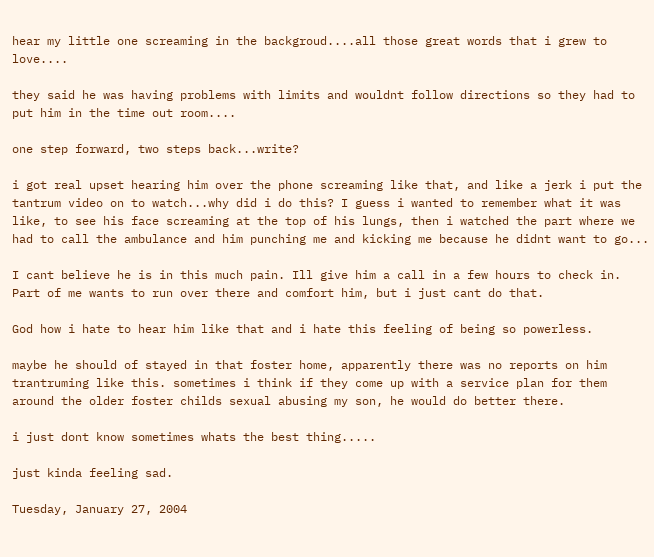hear my little one screaming in the backgroud....all those great words that i grew to love....

they said he was having problems with limits and wouldnt follow directions so they had to put him in the time out room....

one step forward, two steps back...write?

i got real upset hearing him over the phone screaming like that, and like a jerk i put the tantrum video on to watch...why did i do this? I guess i wanted to remember what it was like, to see his face screaming at the top of his lungs, then i watched the part where we had to call the ambulance and him punching me and kicking me because he didnt want to go...

I cant believe he is in this much pain. Ill give him a call in a few hours to check in. Part of me wants to run over there and comfort him, but i just cant do that.

God how i hate to hear him like that and i hate this feeling of being so powerless.

maybe he should of stayed in that foster home, apparently there was no reports on him trantruming like this. sometimes i think if they come up with a service plan for them around the older foster childs sexual abusing my son, he would do better there.

i just dont know sometimes whats the best thing.....

just kinda feeling sad.

Tuesday, January 27, 2004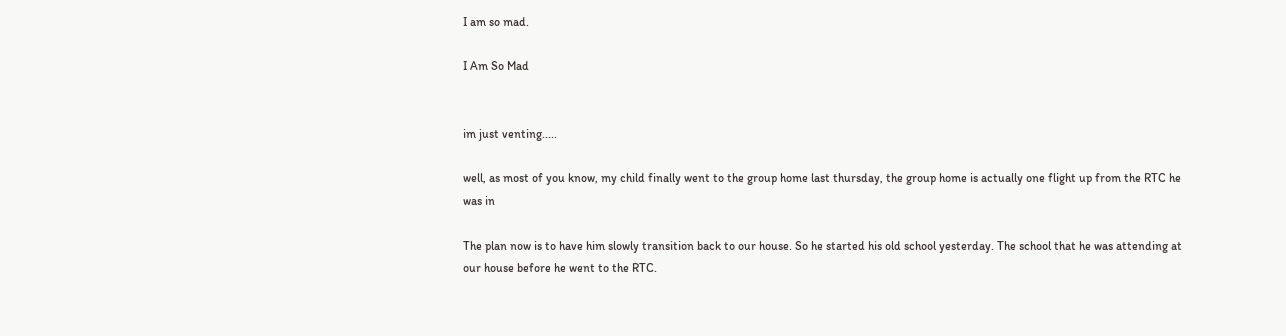I am so mad.

I Am So Mad


im just venting.....

well, as most of you know, my child finally went to the group home last thursday, the group home is actually one flight up from the RTC he was in

The plan now is to have him slowly transition back to our house. So he started his old school yesterday. The school that he was attending at our house before he went to the RTC.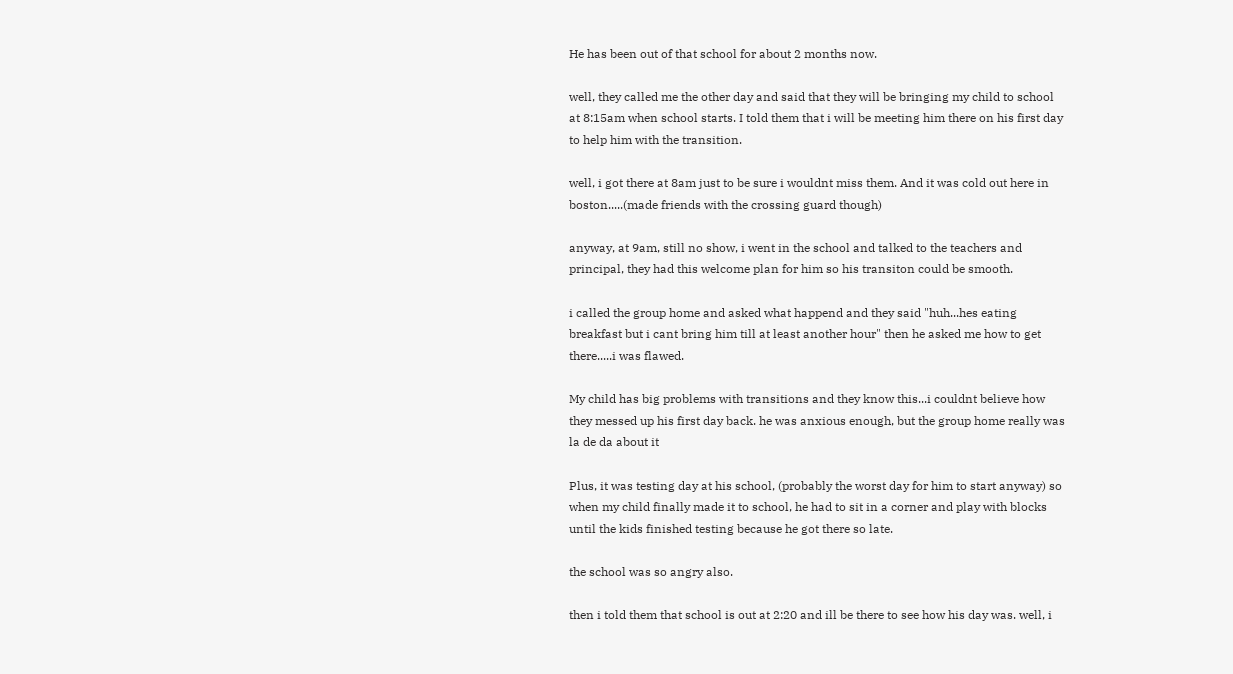He has been out of that school for about 2 months now.

well, they called me the other day and said that they will be bringing my child to school at 8:15am when school starts. I told them that i will be meeting him there on his first day to help him with the transition.

well, i got there at 8am just to be sure i wouldnt miss them. And it was cold out here in boston.....(made friends with the crossing guard though)

anyway, at 9am, still no show, i went in the school and talked to the teachers and principal, they had this welcome plan for him so his transiton could be smooth.

i called the group home and asked what happend and they said "huh...hes eating breakfast but i cant bring him till at least another hour" then he asked me how to get there.....i was flawed.

My child has big problems with transitions and they know this...i couldnt believe how they messed up his first day back. he was anxious enough, but the group home really was la de da about it

Plus, it was testing day at his school, (probably the worst day for him to start anyway) so when my child finally made it to school, he had to sit in a corner and play with blocks until the kids finished testing because he got there so late.

the school was so angry also.

then i told them that school is out at 2:20 and ill be there to see how his day was. well, i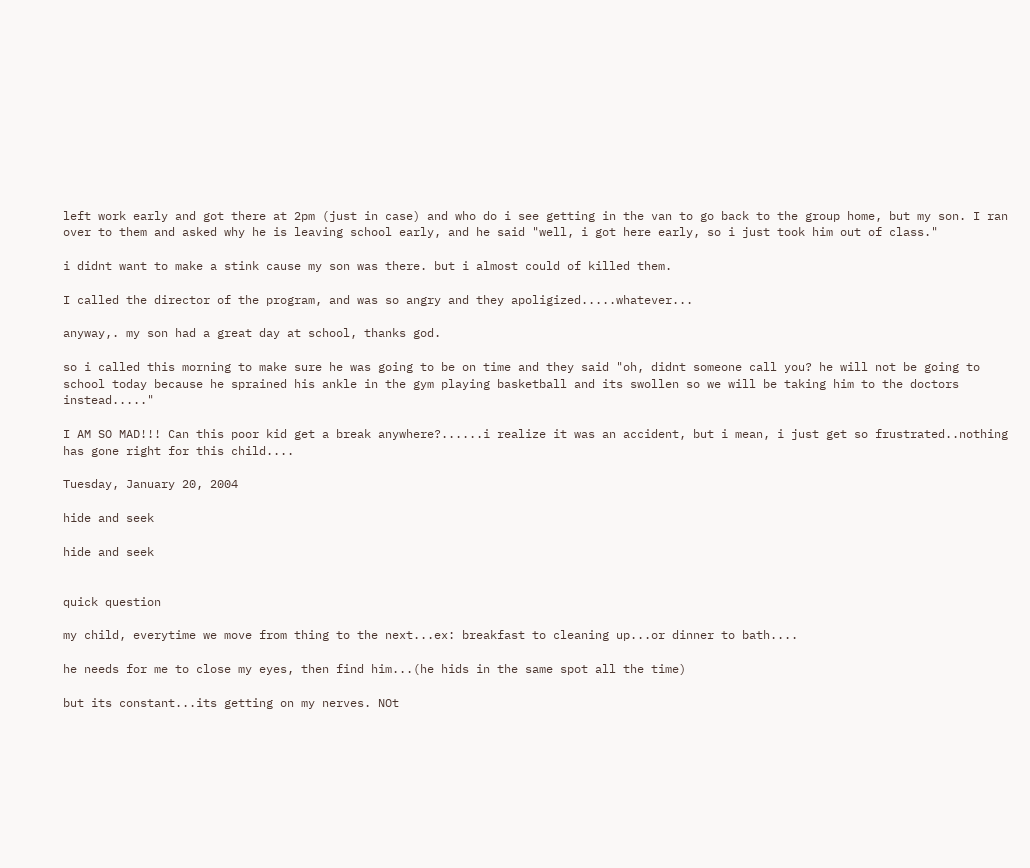left work early and got there at 2pm (just in case) and who do i see getting in the van to go back to the group home, but my son. I ran over to them and asked why he is leaving school early, and he said "well, i got here early, so i just took him out of class."

i didnt want to make a stink cause my son was there. but i almost could of killed them.

I called the director of the program, and was so angry and they apoligized.....whatever...

anyway,. my son had a great day at school, thanks god.

so i called this morning to make sure he was going to be on time and they said "oh, didnt someone call you? he will not be going to school today because he sprained his ankle in the gym playing basketball and its swollen so we will be taking him to the doctors instead....."

I AM SO MAD!!! Can this poor kid get a break anywhere?......i realize it was an accident, but i mean, i just get so frustrated..nothing has gone right for this child....

Tuesday, January 20, 2004

hide and seek

hide and seek


quick question

my child, everytime we move from thing to the next...ex: breakfast to cleaning up...or dinner to bath....

he needs for me to close my eyes, then find him...(he hids in the same spot all the time)

but its constant...its getting on my nerves. NOt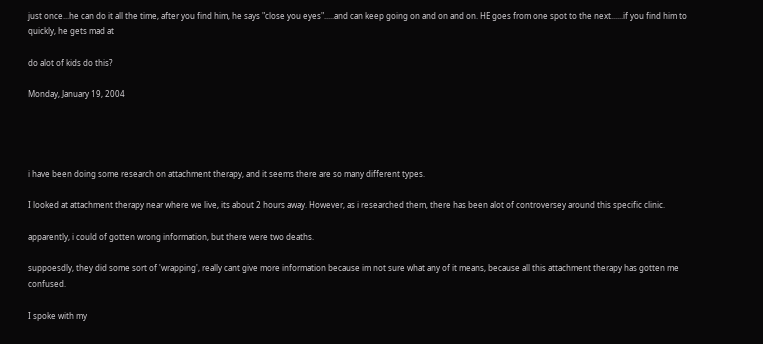just once...he can do it all the time, after you find him, he says "close you eyes".....and can keep going on and on and on. HE goes from one spot to the next......if you find him to quickly, he gets mad at

do alot of kids do this?

Monday, January 19, 2004




i have been doing some research on attachment therapy, and it seems there are so many different types.

I looked at attachment therapy near where we live, its about 2 hours away. However, as i researched them, there has been alot of controversey around this specific clinic.

apparently, i could of gotten wrong information, but there were two deaths.

suppoesdly, they did some sort of 'wrapping', really cant give more information because im not sure what any of it means, because all this attachment therapy has gotten me confused.

I spoke with my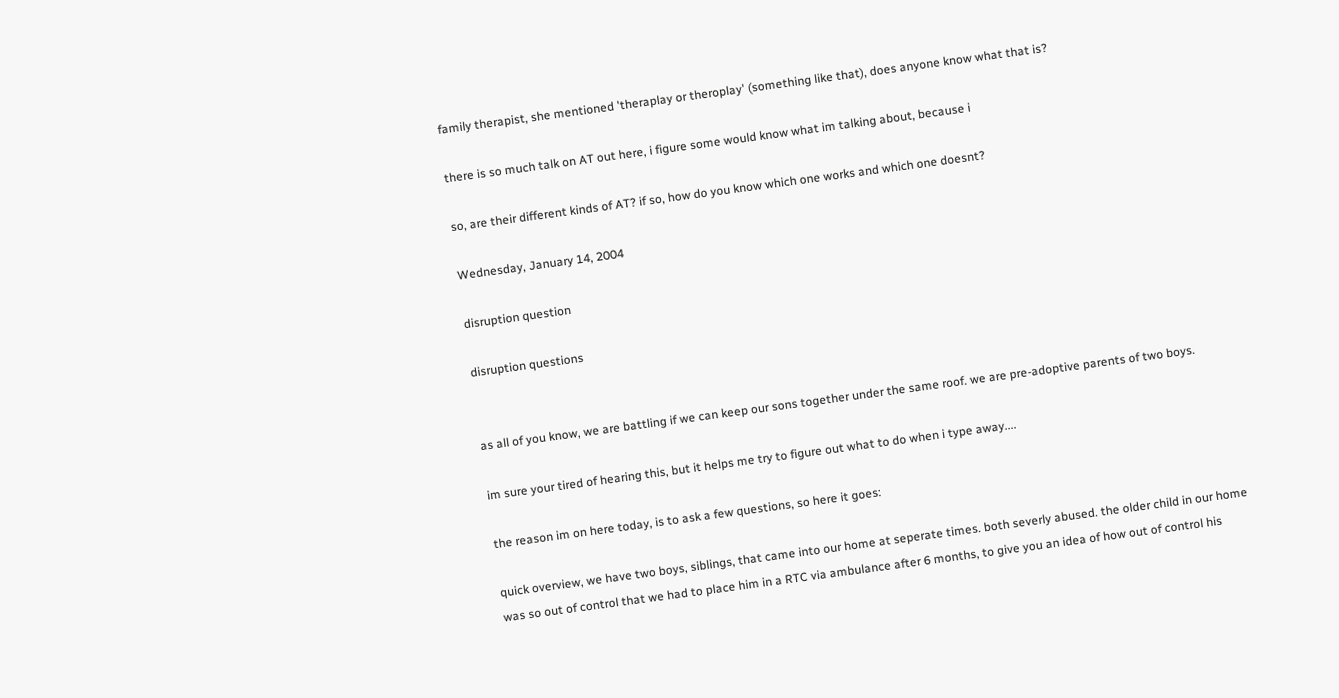family therapist, she mentioned 'theraplay or theroplay' (something like that), does anyone know what that is?

there is so much talk on AT out here, i figure some would know what im talking about, because i

so, are their different kinds of AT? if so, how do you know which one works and which one doesnt?

Wednesday, January 14, 2004

disruption question

disruption questions


as all of you know, we are battling if we can keep our sons together under the same roof. we are pre-adoptive parents of two boys.

im sure your tired of hearing this, but it helps me try to figure out what to do when i type away....

the reason im on here today, is to ask a few questions, so here it goes:

quick overview, we have two boys, siblings, that came into our home at seperate times. both severly abused. the older child in our home was so out of control that we had to place him in a RTC via ambulance after 6 months, to give you an idea of how out of control his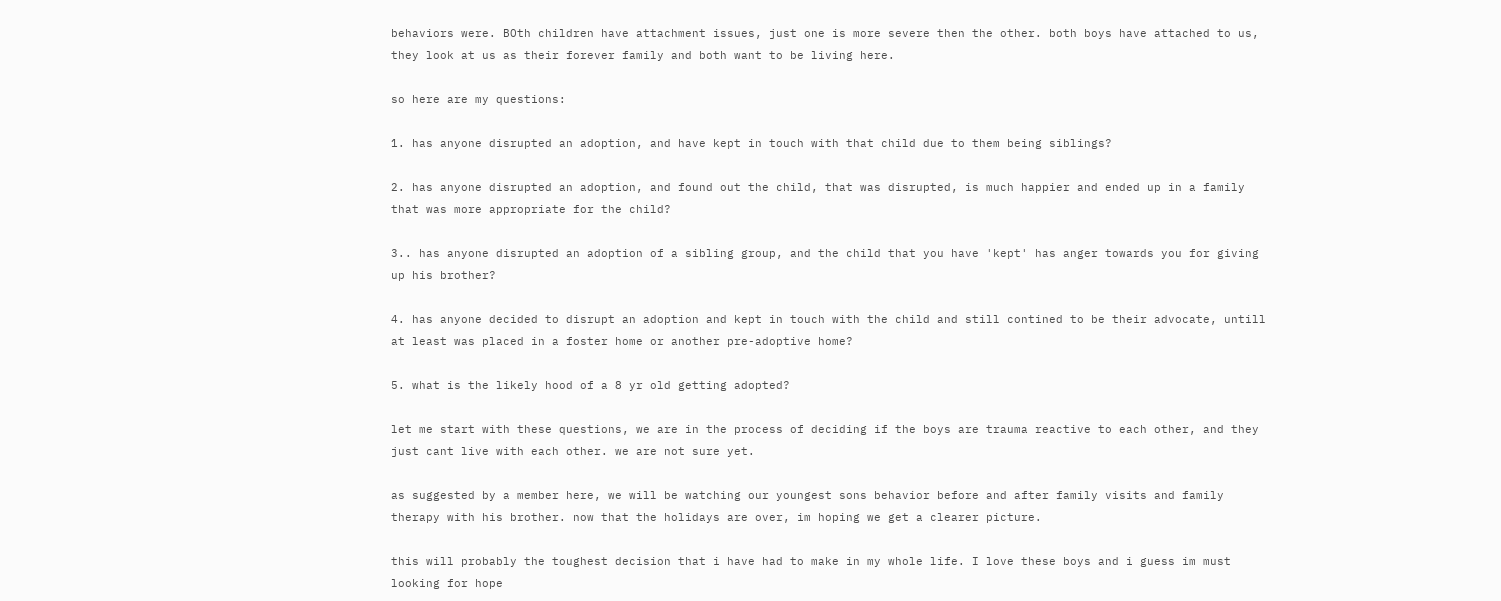behaviors were. BOth children have attachment issues, just one is more severe then the other. both boys have attached to us, they look at us as their forever family and both want to be living here.

so here are my questions:

1. has anyone disrupted an adoption, and have kept in touch with that child due to them being siblings?

2. has anyone disrupted an adoption, and found out the child, that was disrupted, is much happier and ended up in a family that was more appropriate for the child?

3.. has anyone disrupted an adoption of a sibling group, and the child that you have 'kept' has anger towards you for giving up his brother?

4. has anyone decided to disrupt an adoption and kept in touch with the child and still contined to be their advocate, untill at least was placed in a foster home or another pre-adoptive home?

5. what is the likely hood of a 8 yr old getting adopted?

let me start with these questions, we are in the process of deciding if the boys are trauma reactive to each other, and they just cant live with each other. we are not sure yet.

as suggested by a member here, we will be watching our youngest sons behavior before and after family visits and family therapy with his brother. now that the holidays are over, im hoping we get a clearer picture.

this will probably the toughest decision that i have had to make in my whole life. I love these boys and i guess im must looking for hope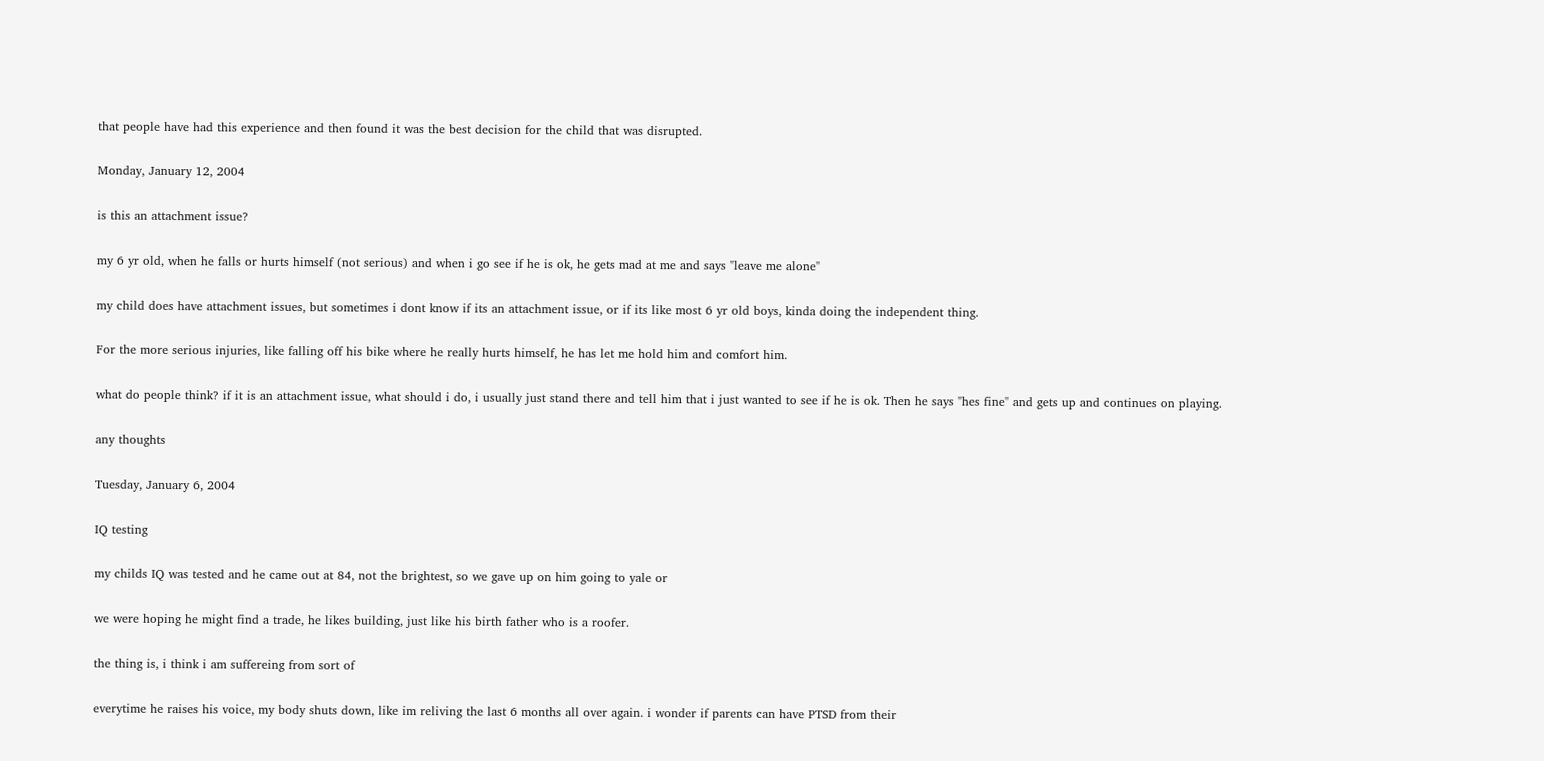that people have had this experience and then found it was the best decision for the child that was disrupted.

Monday, January 12, 2004

is this an attachment issue?

my 6 yr old, when he falls or hurts himself (not serious) and when i go see if he is ok, he gets mad at me and says "leave me alone"

my child does have attachment issues, but sometimes i dont know if its an attachment issue, or if its like most 6 yr old boys, kinda doing the independent thing.

For the more serious injuries, like falling off his bike where he really hurts himself, he has let me hold him and comfort him.

what do people think? if it is an attachment issue, what should i do, i usually just stand there and tell him that i just wanted to see if he is ok. Then he says "hes fine" and gets up and continues on playing.

any thoughts

Tuesday, January 6, 2004

IQ testing

my childs IQ was tested and he came out at 84, not the brightest, so we gave up on him going to yale or

we were hoping he might find a trade, he likes building, just like his birth father who is a roofer.

the thing is, i think i am suffereing from sort of

everytime he raises his voice, my body shuts down, like im reliving the last 6 months all over again. i wonder if parents can have PTSD from their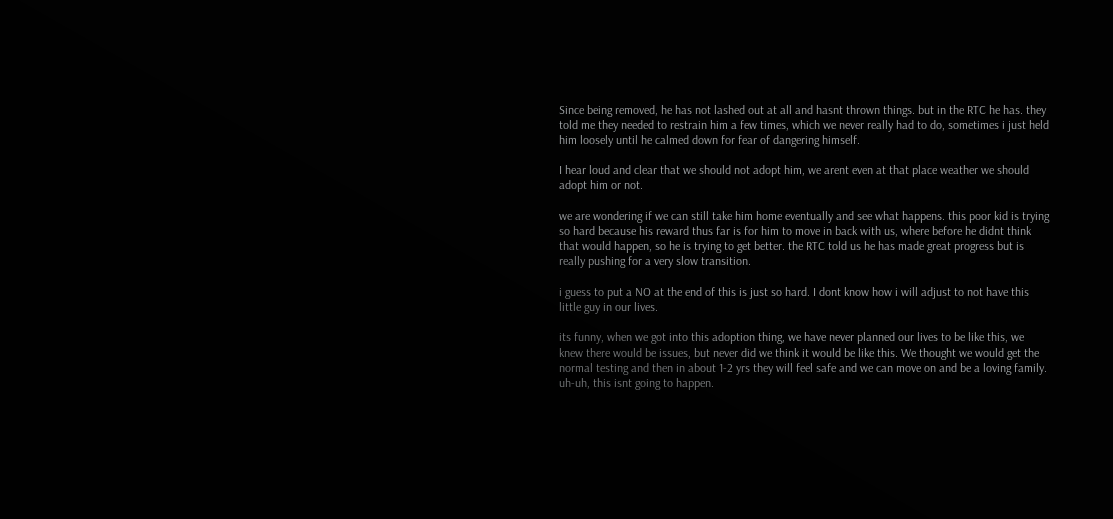Since being removed, he has not lashed out at all and hasnt thrown things. but in the RTC he has. they told me they needed to restrain him a few times, which we never really had to do, sometimes i just held him loosely until he calmed down for fear of dangering himself.

I hear loud and clear that we should not adopt him, we arent even at that place weather we should adopt him or not.

we are wondering if we can still take him home eventually and see what happens. this poor kid is trying so hard because his reward thus far is for him to move in back with us, where before he didnt think that would happen, so he is trying to get better. the RTC told us he has made great progress but is really pushing for a very slow transition.

i guess to put a NO at the end of this is just so hard. I dont know how i will adjust to not have this little guy in our lives.

its funny, when we got into this adoption thing, we have never planned our lives to be like this, we knew there would be issues, but never did we think it would be like this. We thought we would get the normal testing and then in about 1-2 yrs they will feel safe and we can move on and be a loving family. uh-uh, this isnt going to happen.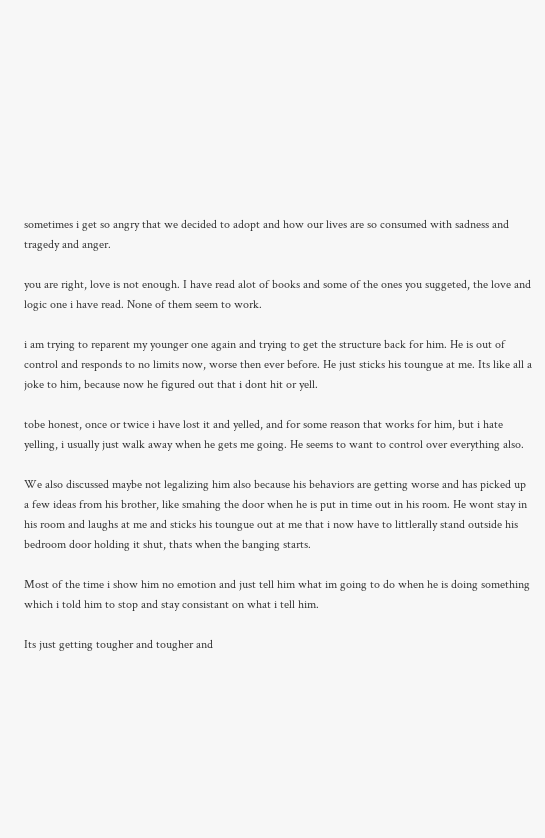sometimes i get so angry that we decided to adopt and how our lives are so consumed with sadness and tragedy and anger.

you are right, love is not enough. I have read alot of books and some of the ones you suggeted, the love and logic one i have read. None of them seem to work.

i am trying to reparent my younger one again and trying to get the structure back for him. He is out of control and responds to no limits now, worse then ever before. He just sticks his toungue at me. Its like all a joke to him, because now he figured out that i dont hit or yell.

tobe honest, once or twice i have lost it and yelled, and for some reason that works for him, but i hate yelling, i usually just walk away when he gets me going. He seems to want to control over everything also.

We also discussed maybe not legalizing him also because his behaviors are getting worse and has picked up a few ideas from his brother, like smahing the door when he is put in time out in his room. He wont stay in his room and laughs at me and sticks his toungue out at me that i now have to littlerally stand outside his bedroom door holding it shut, thats when the banging starts.

Most of the time i show him no emotion and just tell him what im going to do when he is doing something which i told him to stop and stay consistant on what i tell him.

Its just getting tougher and tougher and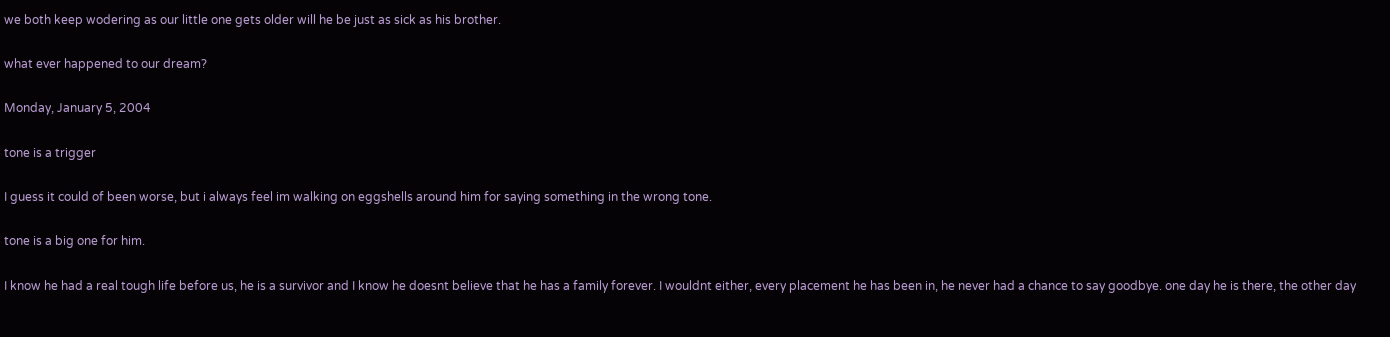we both keep wodering as our little one gets older will he be just as sick as his brother.

what ever happened to our dream?

Monday, January 5, 2004

tone is a trigger

I guess it could of been worse, but i always feel im walking on eggshells around him for saying something in the wrong tone.

tone is a big one for him.

I know he had a real tough life before us, he is a survivor and I know he doesnt believe that he has a family forever. I wouldnt either, every placement he has been in, he never had a chance to say goodbye. one day he is there, the other day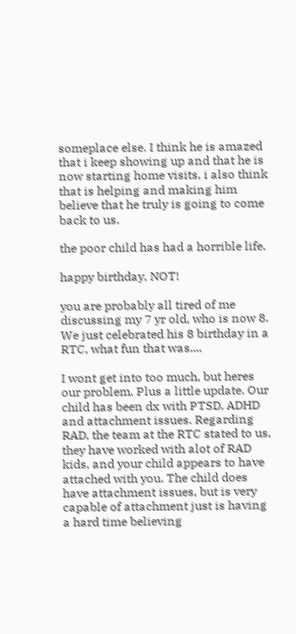someplace else. I think he is amazed that i keep showing up and that he is now starting home visits, i also think that is helping and making him believe that he truly is going to come back to us.

the poor child has had a horrible life.

happy birthday, NOT!

you are probably all tired of me discussing my 7 yr old, who is now 8. We just celebrated his 8 birthday in a RTC, what fun that was....

I wont get into too much, but heres our problem. Plus a little update. Our child has been dx with PTSD, ADHD and attachment issues. Regarding RAD, the team at the RTC stated to us, they have worked with alot of RAD kids, and your child appears to have attached with you. The child does have attachment issues, but is very capable of attachment just is having a hard time believing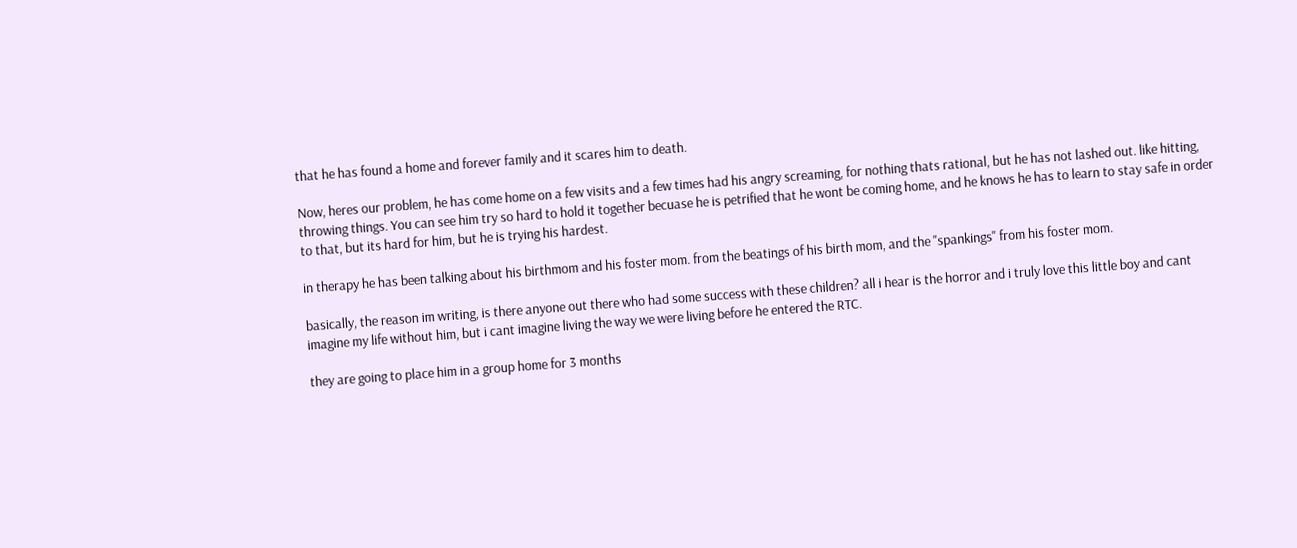that he has found a home and forever family and it scares him to death.

Now, heres our problem, he has come home on a few visits and a few times had his angry screaming, for nothing thats rational, but he has not lashed out. like hitting, throwing things. You can see him try so hard to hold it together becuase he is petrified that he wont be coming home, and he knows he has to learn to stay safe in order to that, but its hard for him, but he is trying his hardest.

in therapy he has been talking about his birthmom and his foster mom. from the beatings of his birth mom, and the "spankings" from his foster mom.

basically, the reason im writing, is there anyone out there who had some success with these children? all i hear is the horror and i truly love this little boy and cant imagine my life without him, but i cant imagine living the way we were living before he entered the RTC.

they are going to place him in a group home for 3 months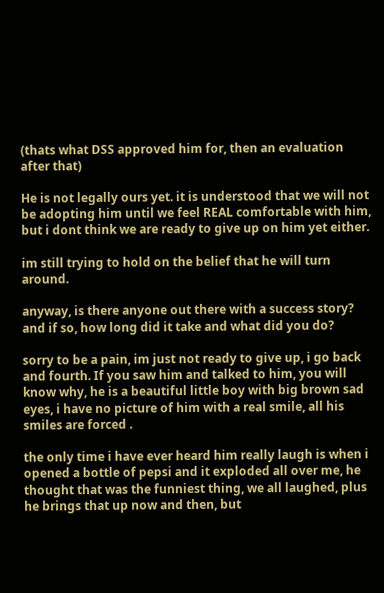(thats what DSS approved him for, then an evaluation after that)

He is not legally ours yet. it is understood that we will not be adopting him until we feel REAL comfortable with him, but i dont think we are ready to give up on him yet either.

im still trying to hold on the belief that he will turn around.

anyway, is there anyone out there with a success story? and if so, how long did it take and what did you do?

sorry to be a pain, im just not ready to give up, i go back and fourth. If you saw him and talked to him, you will know why, he is a beautiful little boy with big brown sad eyes, i have no picture of him with a real smile, all his smiles are forced .

the only time i have ever heard him really laugh is when i opened a bottle of pepsi and it exploded all over me, he thought that was the funniest thing, we all laughed, plus he brings that up now and then, but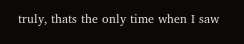truly, thats the only time when I saw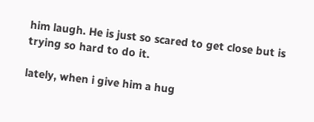him laugh. He is just so scared to get close but is trying so hard to do it.

lately, when i give him a hug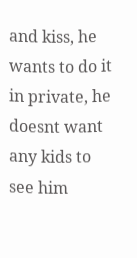and kiss, he wants to do it in private, he doesnt want any kids to see him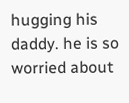hugging his daddy. he is so worried about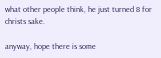what other people think, he just turned 8 for christs sake.

anyway, hope there is some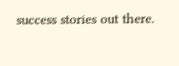success stories out there.